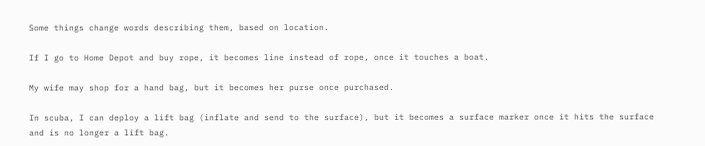Some things change words describing them, based on location.

If I go to Home Depot and buy rope, it becomes line instead of rope, once it touches a boat.

My wife may shop for a hand bag, but it becomes her purse once purchased.

In scuba, I can deploy a lift bag (inflate and send to the surface), but it becomes a surface marker once it hits the surface and is no longer a lift bag.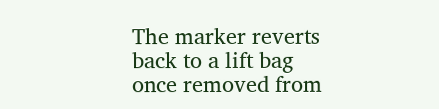The marker reverts back to a lift bag once removed from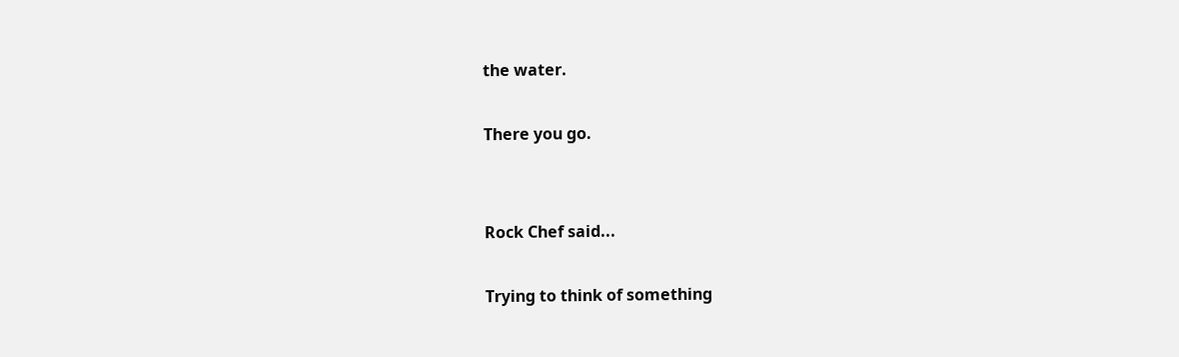the water.

There you go.


Rock Chef said...

Trying to think of something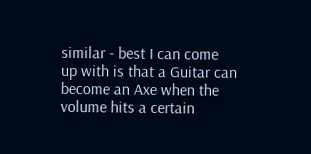similar - best I can come up with is that a Guitar can become an Axe when the volume hits a certain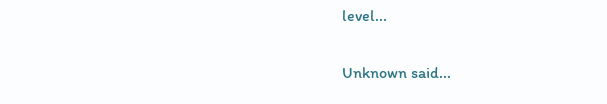level...

Unknown said...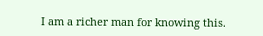I am a richer man for knowing this.